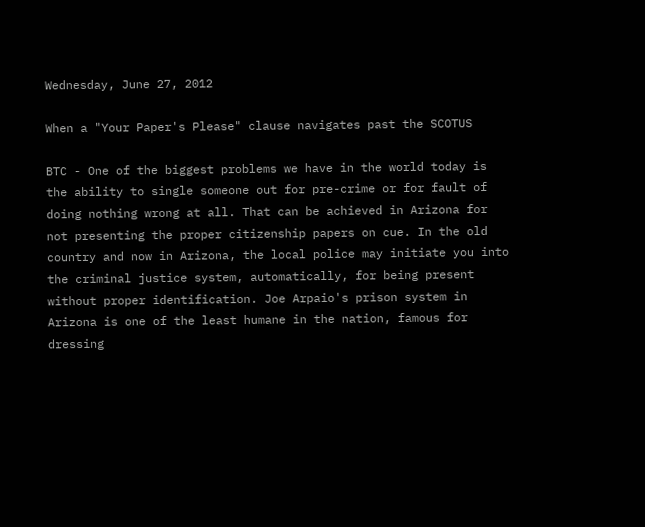Wednesday, June 27, 2012

When a "Your Paper's Please" clause navigates past the SCOTUS

BTC - One of the biggest problems we have in the world today is the ability to single someone out for pre-crime or for fault of doing nothing wrong at all. That can be achieved in Arizona for not presenting the proper citizenship papers on cue. In the old country and now in Arizona, the local police may initiate you into the criminal justice system, automatically, for being present without proper identification. Joe Arpaio's prison system in Arizona is one of the least humane in the nation, famous for dressing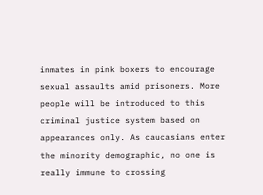inmates in pink boxers to encourage sexual assaults amid prisoners. More people will be introduced to this criminal justice system based on appearances only. As caucasians enter the minority demographic, no one is really immune to crossing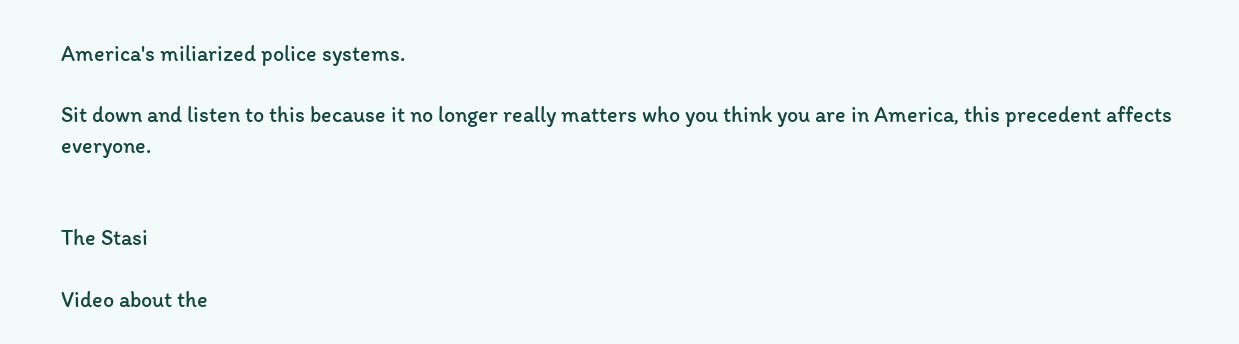America's miliarized police systems.

Sit down and listen to this because it no longer really matters who you think you are in America, this precedent affects everyone.


The Stasi

Video about the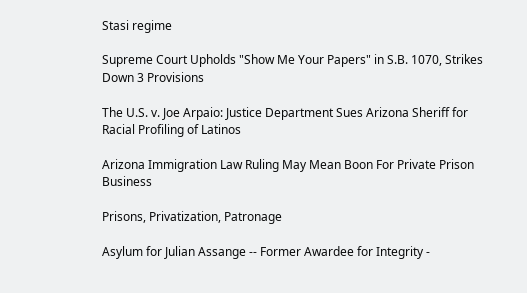Stasi regime

Supreme Court Upholds "Show Me Your Papers" in S.B. 1070, Strikes Down 3 Provisions

The U.S. v. Joe Arpaio: Justice Department Sues Arizona Sheriff for Racial Profiling of Latinos

Arizona Immigration Law Ruling May Mean Boon For Private Prison Business

Prisons, Privatization, Patronage

Asylum for Julian Assange -- Former Awardee for Integrity -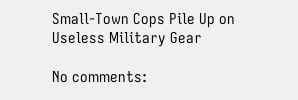Small-Town Cops Pile Up on Useless Military Gear

No comments: